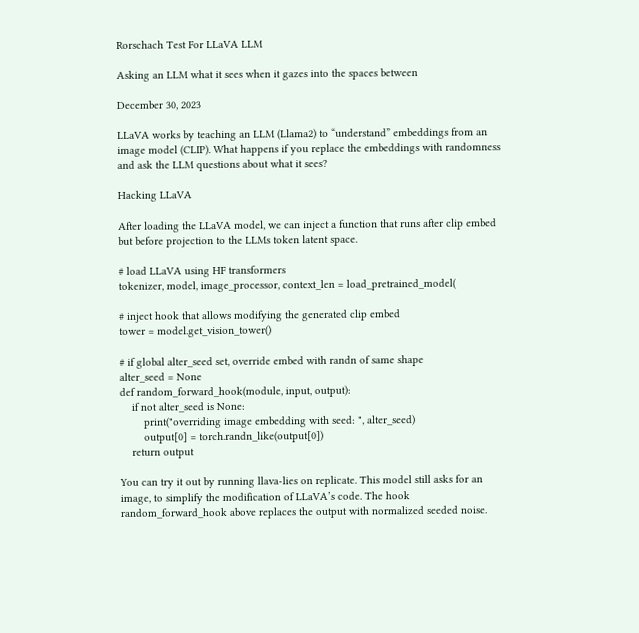Rorschach Test For LLaVA LLM

Asking an LLM what it sees when it gazes into the spaces between

December 30, 2023

LLaVA works by teaching an LLM (Llama2) to “understand” embeddings from an image model (CLIP). What happens if you replace the embeddings with randomness and ask the LLM questions about what it sees?

Hacking LLaVA

After loading the LLaVA model, we can inject a function that runs after clip embed but before projection to the LLMs token latent space.

# load LLaVA using HF transformers
tokenizer, model, image_processor, context_len = load_pretrained_model(

# inject hook that allows modifying the generated clip embed
tower = model.get_vision_tower()

# if global alter_seed set, override embed with randn of same shape
alter_seed = None
def random_forward_hook(module, input, output):
    if not alter_seed is None:
        print("overriding image embedding with seed: ", alter_seed)
        output[0] = torch.randn_like(output[0])
    return output

You can try it out by running llava-lies on replicate. This model still asks for an image, to simplify the modification of LLaVA’s code. The hook random_forward_hook above replaces the output with normalized seeded noise.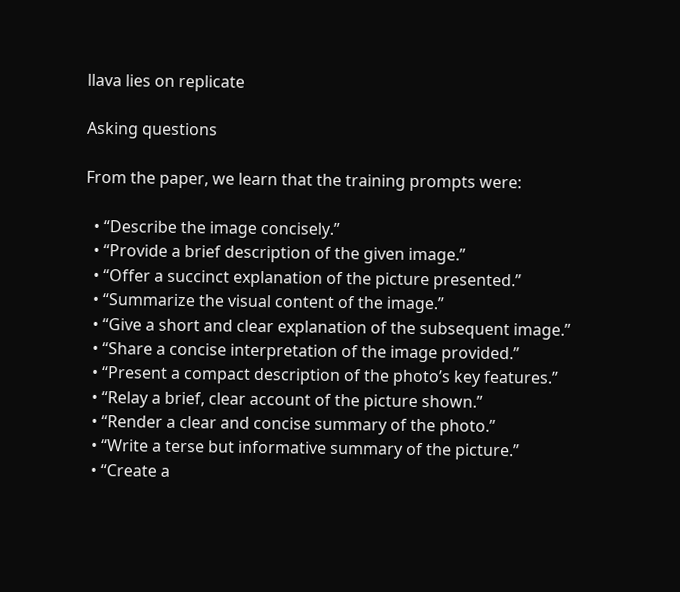llava lies on replicate

Asking questions

From the paper, we learn that the training prompts were:

  • “Describe the image concisely.”
  • “Provide a brief description of the given image.”
  • “Offer a succinct explanation of the picture presented.”
  • “Summarize the visual content of the image.”
  • “Give a short and clear explanation of the subsequent image.”
  • “Share a concise interpretation of the image provided.”
  • “Present a compact description of the photo’s key features.”
  • “Relay a brief, clear account of the picture shown.”
  • “Render a clear and concise summary of the photo.”
  • “Write a terse but informative summary of the picture.”
  • “Create a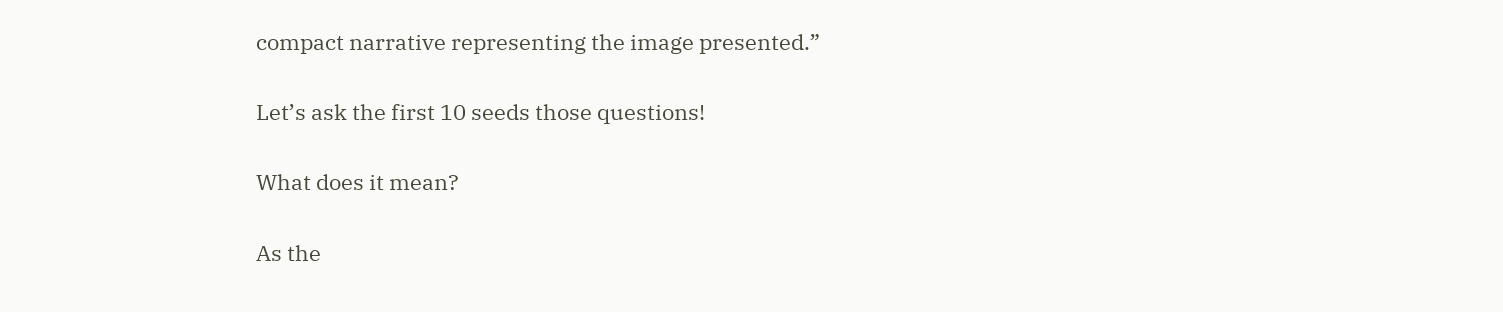compact narrative representing the image presented.”

Let’s ask the first 10 seeds those questions!

What does it mean?

As the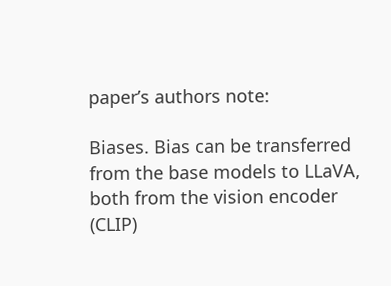paper’s authors note:

Biases. Bias can be transferred from the base models to LLaVA, both from the vision encoder (CLIP)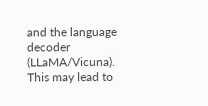and the language decoder (LLaMA/Vicuna). This may lead to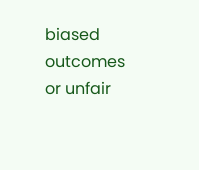biased outcomes or unfair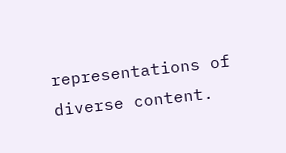representations of diverse content.